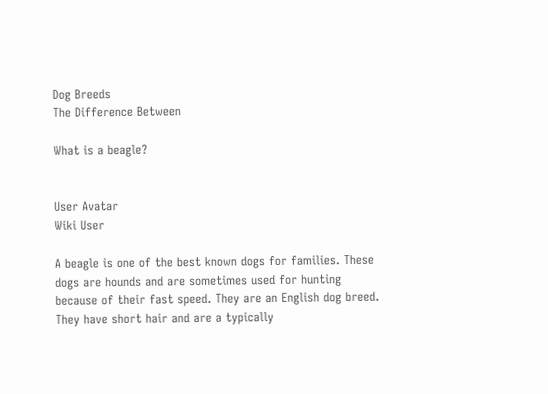Dog Breeds
The Difference Between

What is a beagle?


User Avatar
Wiki User

A beagle is one of the best known dogs for families. These dogs are hounds and are sometimes used for hunting because of their fast speed. They are an English dog breed. They have short hair and are a typically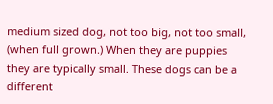medium sized dog, not too big, not too small, (when full grown.) When they are puppies they are typically small. These dogs can be a different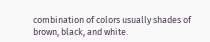combination of colors usually shades of brown, black, and white.